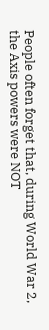People often forget that, during World War 2, the Axis powers were NOT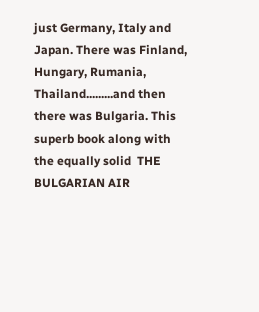just Germany, Italy and Japan. There was Finland, Hungary, Rumania, Thailand.........and then there was Bulgaria. This superb book along with the equally solid  THE BULGARIAN AIR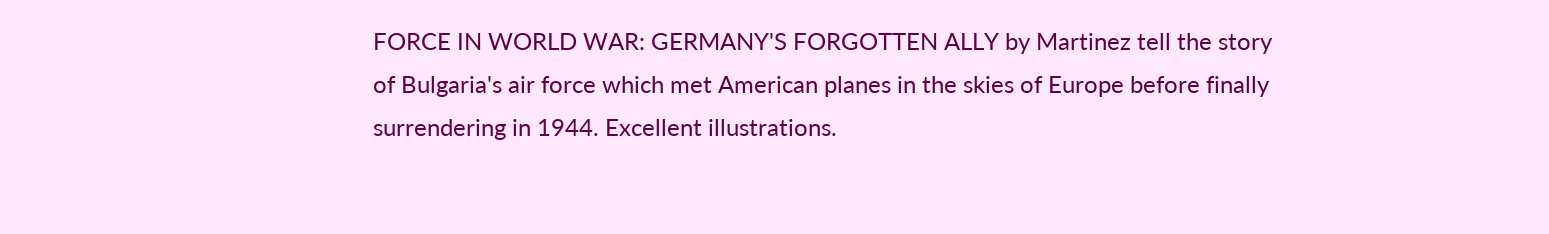FORCE IN WORLD WAR: GERMANY'S FORGOTTEN ALLY by Martinez tell the story of Bulgaria's air force which met American planes in the skies of Europe before finally surrendering in 1944. Excellent illustrations.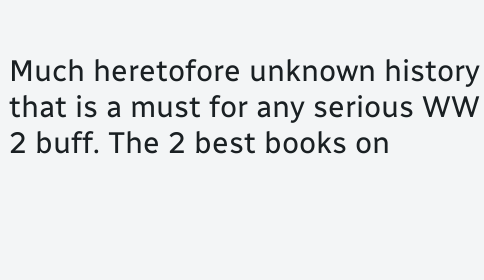Much heretofore unknown history that is a must for any serious WW 2 buff. The 2 best books on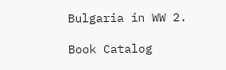Bulgaria in WW 2.

Book Catalog